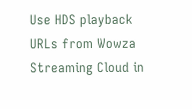Use HDS playback URLs from Wowza Streaming Cloud in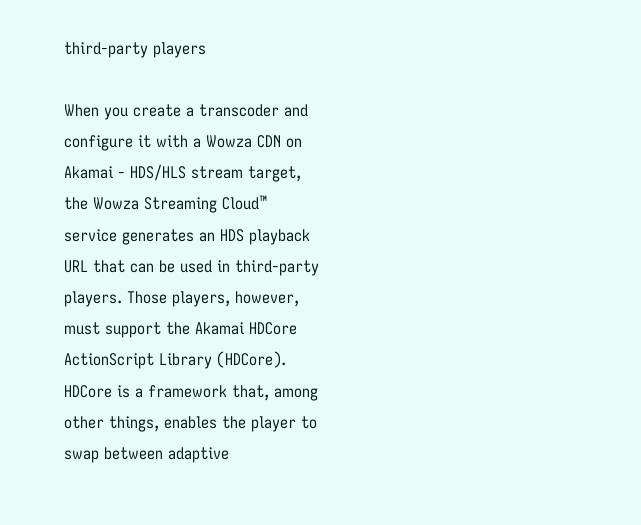third-party players

When you create a transcoder and configure it with a Wowza CDN on Akamai - HDS/HLS stream target, the Wowza Streaming Cloud™ service generates an HDS playback URL that can be used in third-party players. Those players, however, must support the Akamai HDCore ActionScript Library (HDCore). HDCore is a framework that, among other things, enables the player to swap between adaptive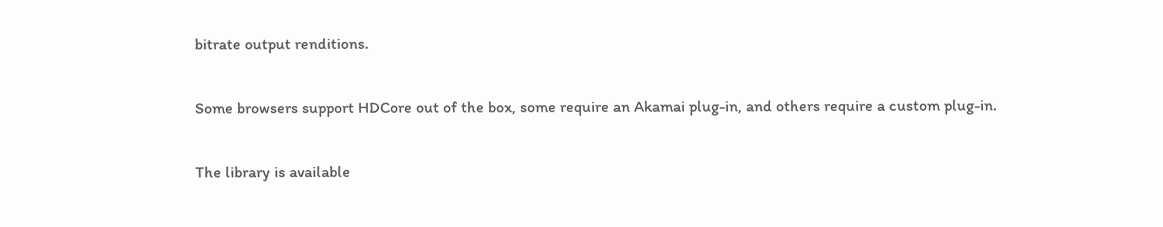bitrate output renditions.

Some browsers support HDCore out of the box, some require an Akamai plug-in, and others require a custom plug-in.

The library is available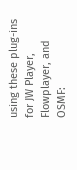using these plug-ins for JW Player, Flowplayer, and OSMF: